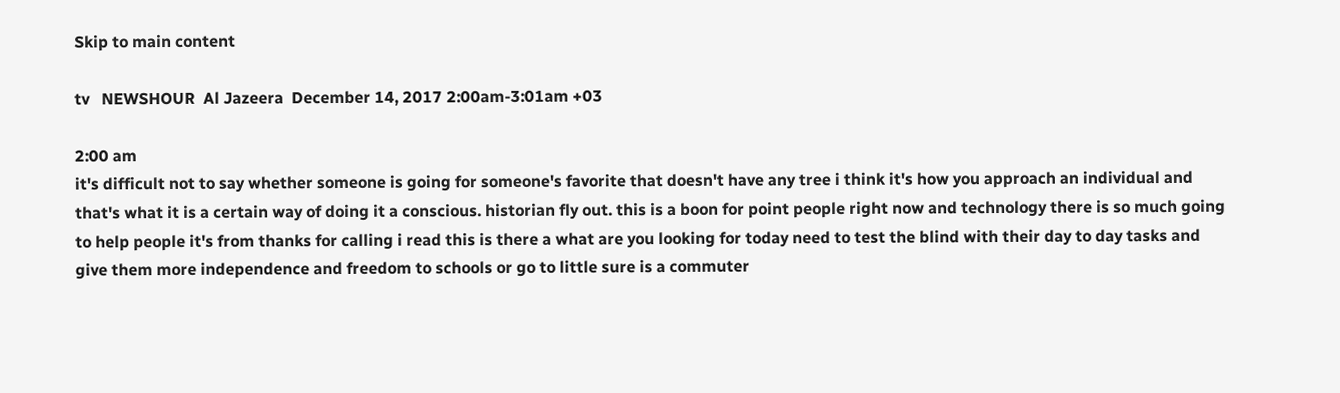Skip to main content

tv   NEWSHOUR  Al Jazeera  December 14, 2017 2:00am-3:01am +03

2:00 am
it's difficult not to say whether someone is going for someone's favorite that doesn't have any tree i think it's how you approach an individual and that's what it is a certain way of doing it a conscious. historian fly out. this is a boon for point people right now and technology there is so much going to help people it's from thanks for calling i read this is there a what are you looking for today need to test the blind with their day to day tasks and give them more independence and freedom to schools or go to little sure is a commuter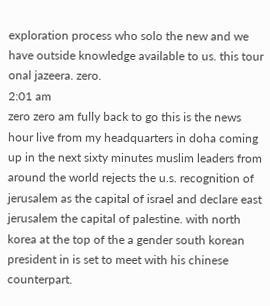exploration process who solo the new and we have outside knowledge available to us. this tour onal jazeera. zero.
2:01 am
zero zero am fully back to go this is the news hour live from my headquarters in doha coming up in the next sixty minutes muslim leaders from around the world rejects the u.s. recognition of jerusalem as the capital of israel and declare east jerusalem the capital of palestine. with north korea at the top of the a gender south korean president in is set to meet with his chinese counterpart.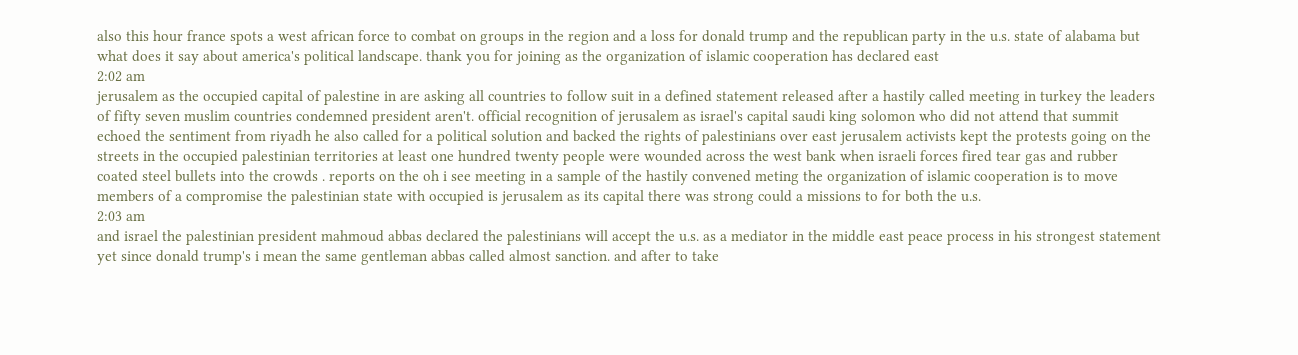also this hour france spots a west african force to combat on groups in the region and a loss for donald trump and the republican party in the u.s. state of alabama but what does it say about america's political landscape. thank you for joining as the organization of islamic cooperation has declared east
2:02 am
jerusalem as the occupied capital of palestine in are asking all countries to follow suit in a defined statement released after a hastily called meeting in turkey the leaders of fifty seven muslim countries condemned president aren't. official recognition of jerusalem as israel's capital saudi king solomon who did not attend that summit echoed the sentiment from riyadh he also called for a political solution and backed the rights of palestinians over east jerusalem activists kept the protests going on the streets in the occupied palestinian territories at least one hundred twenty people were wounded across the west bank when israeli forces fired tear gas and rubber coated steel bullets into the crowds . reports on the oh i see meeting in a sample of the hastily convened meting the organization of islamic cooperation is to move members of a compromise the palestinian state with occupied is jerusalem as its capital there was strong could a missions to for both the u.s.
2:03 am
and israel the palestinian president mahmoud abbas declared the palestinians will accept the u.s. as a mediator in the middle east peace process in his strongest statement yet since donald trump's i mean the same gentleman abbas called almost sanction. and after to take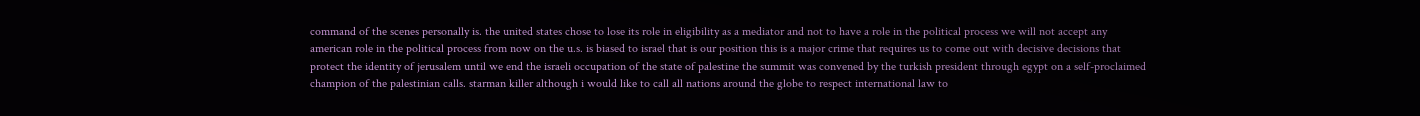command of the scenes personally is. the united states chose to lose its role in eligibility as a mediator and not to have a role in the political process we will not accept any american role in the political process from now on the u.s. is biased to israel that is our position this is a major crime that requires us to come out with decisive decisions that protect the identity of jerusalem until we end the israeli occupation of the state of palestine the summit was convened by the turkish president through egypt on a self-proclaimed champion of the palestinian calls. starman killer although i would like to call all nations around the globe to respect international law to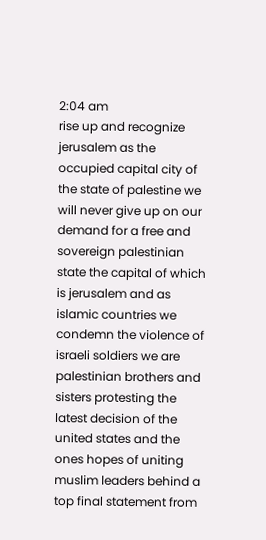2:04 am
rise up and recognize jerusalem as the occupied capital city of the state of palestine we will never give up on our demand for a free and sovereign palestinian state the capital of which is jerusalem and as islamic countries we condemn the violence of israeli soldiers we are palestinian brothers and sisters protesting the latest decision of the united states and the ones hopes of uniting muslim leaders behind a top final statement from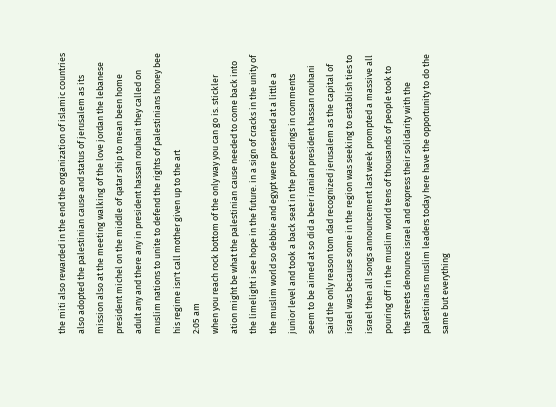the miti also rewarded in the end the organization of islamic countries also adopted the palestinian cause and status of jerusalem as its mission also at the meeting walking of the love jordan the lebanese president michel on the middle of qatar ship to mean been home adult any and there any in president hassan rouhani they called on muslim nations to unite to defend the rights of palestinians honey bee his regime isn't call mother given up to the art
2:05 am
when you reach rock bottom of the only way you can go is. stickler ation might be what the palestinian cause needed to come back into the limelight i see hope in the future. in a sign of cracks in the unity of the muslim world so debbie and egypt were presented at a little a junior level and took a back seat in the proceedings in comments seem to be aimed at so did a beer iranian president hassan rouhani said the only reason tom dad recognized jerusalem as the capital of israel was because some in the region was seeking to establish ties to israel then all songs announcement last week prompted a massive all pouring off in the muslim world tens of thousands of people took to the streets denounce israel and express their solidarity with the palestinians muslim leaders today here have the opportunity to do the same but everything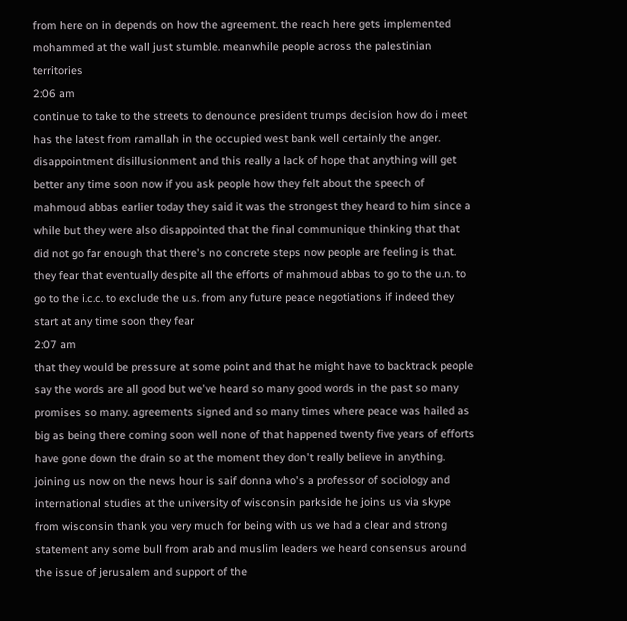from here on in depends on how the agreement. the reach here gets implemented mohammed at the wall just stumble. meanwhile people across the palestinian territories
2:06 am
continue to take to the streets to denounce president trumps decision how do i meet has the latest from ramallah in the occupied west bank well certainly the anger. disappointment disillusionment and this really a lack of hope that anything will get better any time soon now if you ask people how they felt about the speech of mahmoud abbas earlier today they said it was the strongest they heard to him since a while but they were also disappointed that the final communique thinking that that did not go far enough that there's no concrete steps now people are feeling is that. they fear that eventually despite all the efforts of mahmoud abbas to go to the u.n. to go to the i.c.c. to exclude the u.s. from any future peace negotiations if indeed they start at any time soon they fear
2:07 am
that they would be pressure at some point and that he might have to backtrack people say the words are all good but we've heard so many good words in the past so many promises so many. agreements signed and so many times where peace was hailed as big as being there coming soon well none of that happened twenty five years of efforts have gone down the drain so at the moment they don't really believe in anything. joining us now on the news hour is saif donna who's a professor of sociology and international studies at the university of wisconsin parkside he joins us via skype from wisconsin thank you very much for being with us we had a clear and strong statement any some bull from arab and muslim leaders we heard consensus around the issue of jerusalem and support of the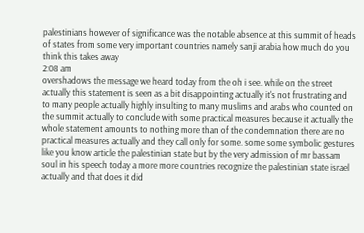palestinians however of significance was the notable absence at this summit of heads of states from some very important countries namely sanji arabia how much do you think this takes away
2:08 am
overshadows the message we heard today from the oh i see. while on the street actually this statement is seen as a bit disappointing actually it's not frustrating and to many people actually highly insulting to many muslims and arabs who counted on the summit actually to conclude with some practical measures because it actually the whole statement amounts to nothing more than of the condemnation there are no practical measures actually and they call only for some. some some symbolic gestures like you know article the palestinian state but by the very admission of mr bassam soul in his speech today a more more countries recognize the palestinian state israel actually and that does it did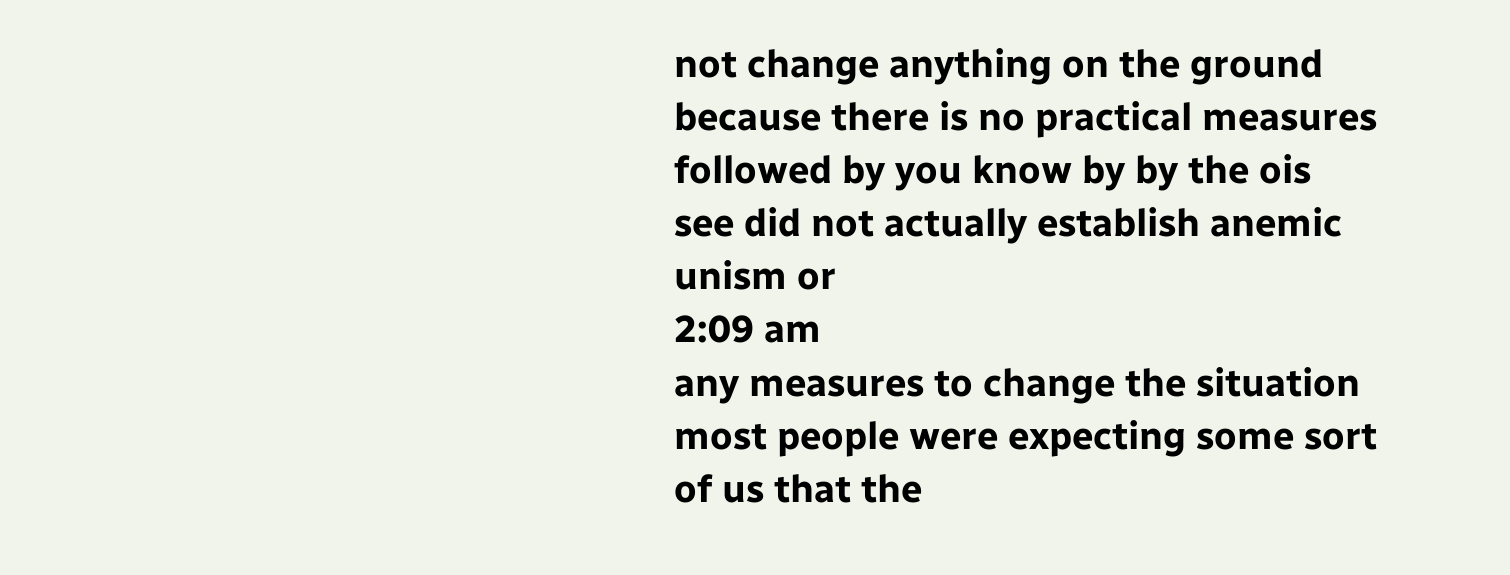not change anything on the ground because there is no practical measures followed by you know by by the ois see did not actually establish anemic unism or
2:09 am
any measures to change the situation most people were expecting some sort of us that the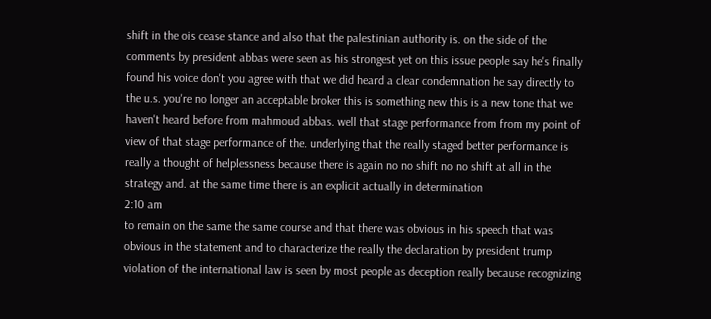shift in the ois cease stance and also that the palestinian authority is. on the side of the comments by president abbas were seen as his strongest yet on this issue people say he's finally found his voice don't you agree with that we did heard a clear condemnation he say directly to the u.s. you're no longer an acceptable broker this is something new this is a new tone that we haven't heard before from mahmoud abbas. well that stage performance from from my point of view of that stage performance of the. underlying that the really staged better performance is really a thought of helplessness because there is again no no shift no no shift at all in the strategy and. at the same time there is an explicit actually in determination
2:10 am
to remain on the same the same course and that there was obvious in his speech that was obvious in the statement and to characterize the really the declaration by president trump violation of the international law is seen by most people as deception really because recognizing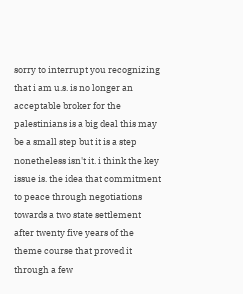sorry to interrupt you recognizing that i am u.s. is no longer an acceptable broker for the palestinians is a big deal this may be a small step but it is a step nonetheless isn't it. i think the key issue is. the idea that commitment to peace through negotiations towards a two state settlement after twenty five years of the theme course that proved it through a few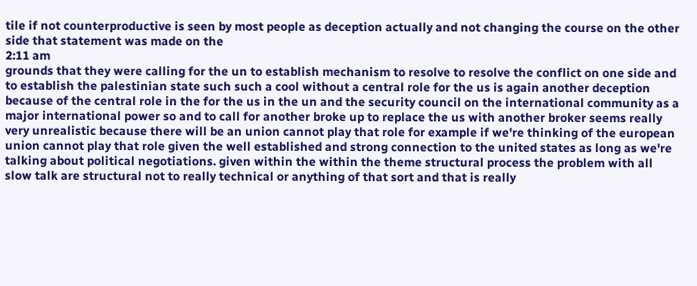tile if not counterproductive is seen by most people as deception actually and not changing the course on the other side that statement was made on the
2:11 am
grounds that they were calling for the un to establish mechanism to resolve to resolve the conflict on one side and to establish the palestinian state such such a cool without a central role for the us is again another deception because of the central role in the for the us in the un and the security council on the international community as a major international power so and to call for another broke up to replace the us with another broker seems really very unrealistic because there will be an union cannot play that role for example if we're thinking of the european union cannot play that role given the well established and strong connection to the united states as long as we're talking about political negotiations. given within the within the theme structural process the problem with all slow talk are structural not to really technical or anything of that sort and that is really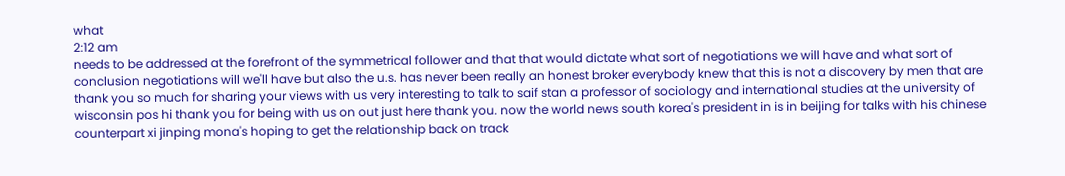what
2:12 am
needs to be addressed at the forefront of the symmetrical follower and that that would dictate what sort of negotiations we will have and what sort of conclusion negotiations will we'll have but also the u.s. has never been really an honest broker everybody knew that this is not a discovery by men that are thank you so much for sharing your views with us very interesting to talk to saif stan a professor of sociology and international studies at the university of wisconsin pos hi thank you for being with us on out just here thank you. now the world news south korea's president in is in beijing for talks with his chinese counterpart xi jinping mona's hoping to get the relationship back on track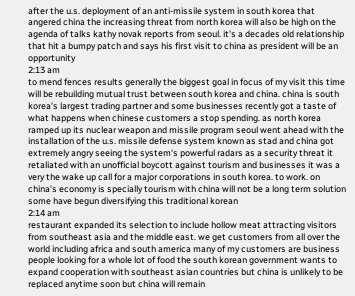after the u.s. deployment of an anti-missile system in south korea that angered china the increasing threat from north korea will also be high on the agenda of talks kathy novak reports from seoul. it's a decades old relationship that hit a bumpy patch and says his first visit to china as president will be an opportunity
2:13 am
to mend fences results generally the biggest goal in focus of my visit this time will be rebuilding mutual trust between south korea and china. china is south korea's largest trading partner and some businesses recently got a taste of what happens when chinese customers a stop spending. as north korea ramped up its nuclear weapon and missile program seoul went ahead with the installation of the u.s. missile defense system known as stad and china got extremely angry seeing the system's powerful radars as a security threat it retaliated with an unofficial boycott against tourism and businesses it was a very the wake up call for a major corporations in south korea. to work. on china's economy is specially tourism with china will not be a long term solution some have begun diversifying this traditional korean
2:14 am
restaurant expanded its selection to include hollow meat attracting visitors from southeast asia and the middle east. we get customers from all over the world including africa and south america many of my customers are business people looking for a whole lot of food the south korean government wants to expand cooperation with southeast asian countries but china is unlikely to be replaced anytime soon but china will remain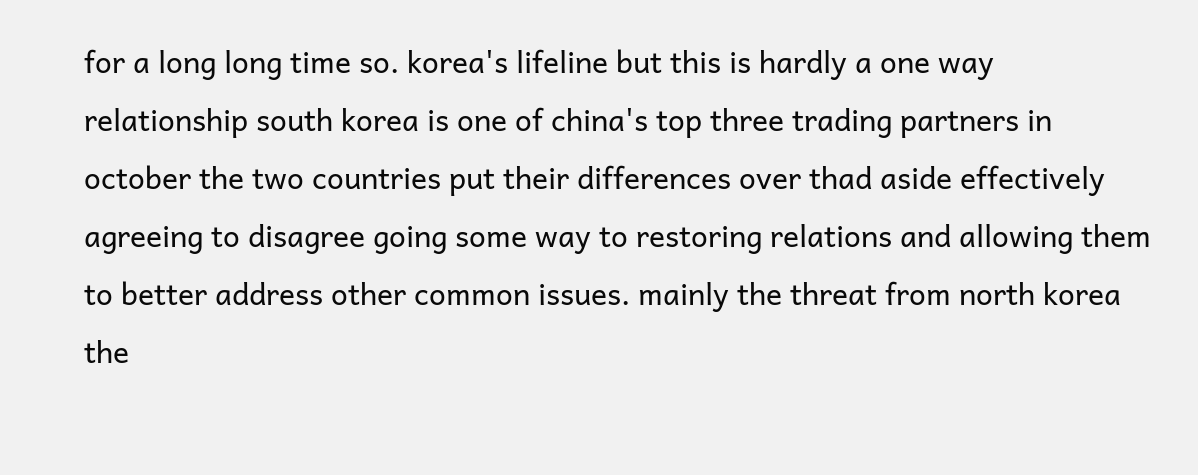for a long long time so. korea's lifeline but this is hardly a one way relationship south korea is one of china's top three trading partners in october the two countries put their differences over thad aside effectively agreeing to disagree going some way to restoring relations and allowing them to better address other common issues. mainly the threat from north korea the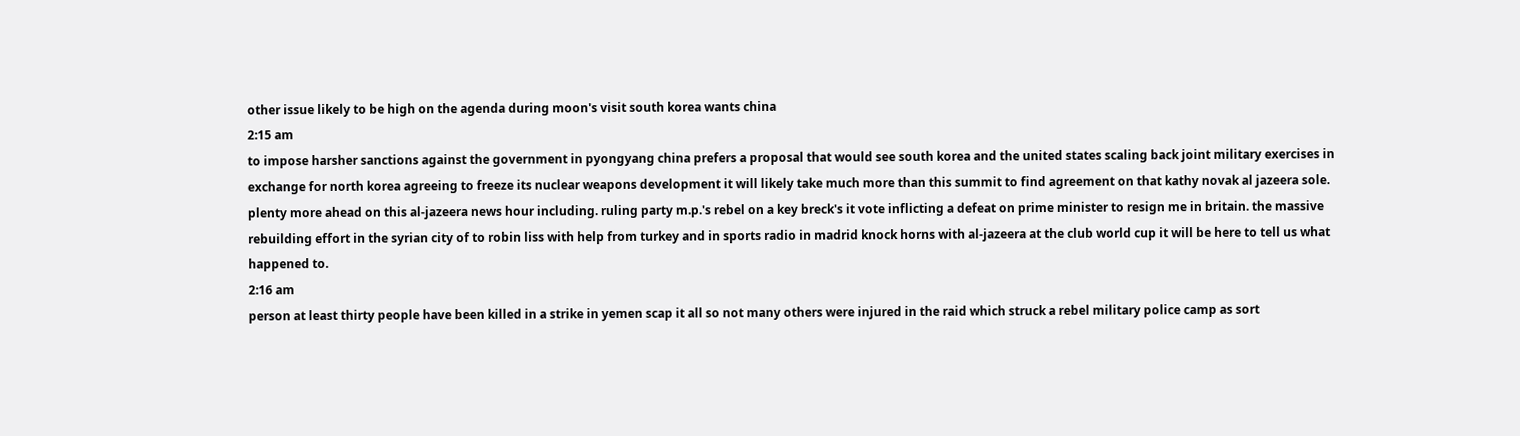other issue likely to be high on the agenda during moon's visit south korea wants china
2:15 am
to impose harsher sanctions against the government in pyongyang china prefers a proposal that would see south korea and the united states scaling back joint military exercises in exchange for north korea agreeing to freeze its nuclear weapons development it will likely take much more than this summit to find agreement on that kathy novak al jazeera sole. plenty more ahead on this al-jazeera news hour including. ruling party m.p.'s rebel on a key breck's it vote inflicting a defeat on prime minister to resign me in britain. the massive rebuilding effort in the syrian city of to robin liss with help from turkey and in sports radio in madrid knock horns with al-jazeera at the club world cup it will be here to tell us what happened to.
2:16 am
person at least thirty people have been killed in a strike in yemen scap it all so not many others were injured in the raid which struck a rebel military police camp as sort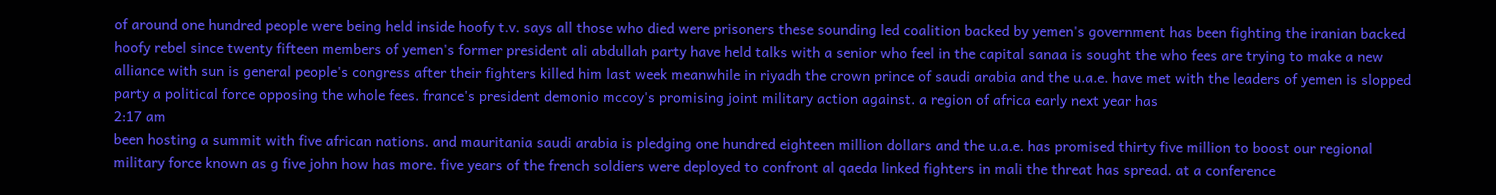of around one hundred people were being held inside hoofy t.v. says all those who died were prisoners these sounding led coalition backed by yemen's government has been fighting the iranian backed hoofy rebel since twenty fifteen members of yemen's former president ali abdullah party have held talks with a senior who feel in the capital sanaa is sought the who fees are trying to make a new alliance with sun is general people's congress after their fighters killed him last week meanwhile in riyadh the crown prince of saudi arabia and the u.a.e. have met with the leaders of yemen is slopped party a political force opposing the whole fees. france's president demonio mccoy's promising joint military action against. a region of africa early next year has
2:17 am
been hosting a summit with five african nations. and mauritania saudi arabia is pledging one hundred eighteen million dollars and the u.a.e. has promised thirty five million to boost our regional military force known as g five john how has more. five years of the french soldiers were deployed to confront al qaeda linked fighters in mali the threat has spread. at a conference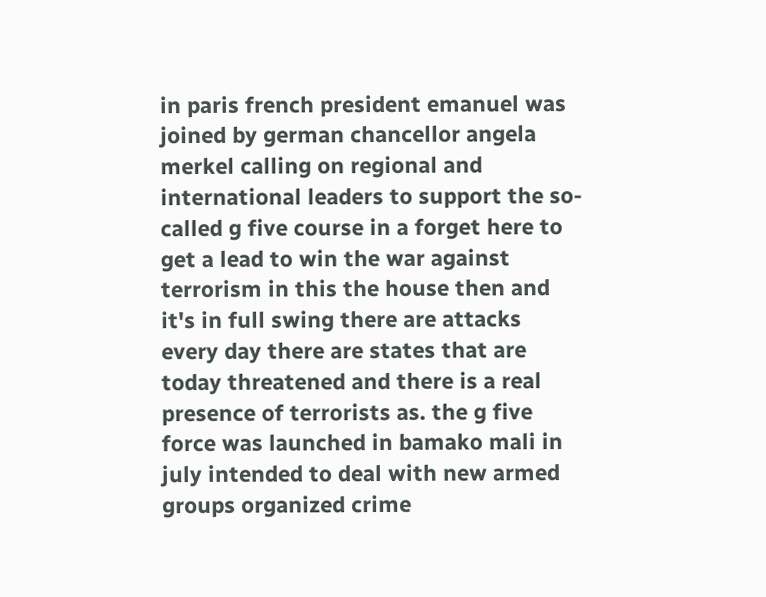in paris french president emanuel was joined by german chancellor angela merkel calling on regional and international leaders to support the so-called g five course in a forget here to get a lead to win the war against terrorism in this the house then and it's in full swing there are attacks every day there are states that are today threatened and there is a real presence of terrorists as. the g five force was launched in bamako mali in july intended to deal with new armed groups organized crime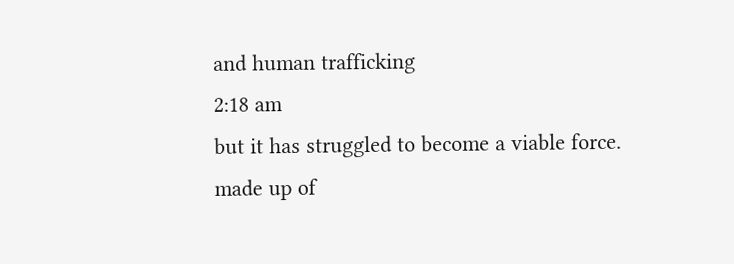and human trafficking
2:18 am
but it has struggled to become a viable force. made up of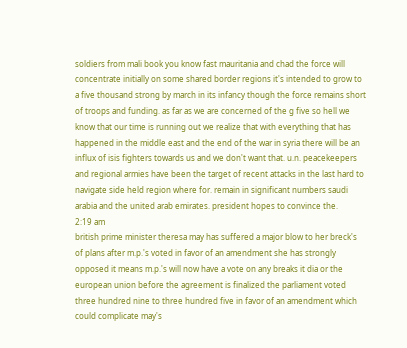soldiers from mali book you know fast mauritania and chad the force will concentrate initially on some shared border regions it's intended to grow to a five thousand strong by march in its infancy though the force remains short of troops and funding. as far as we are concerned of the g five so hell we know that our time is running out we realize that with everything that has happened in the middle east and the end of the war in syria there will be an influx of isis fighters towards us and we don't want that. u.n. peacekeepers and regional armies have been the target of recent attacks in the last hard to navigate side held region where for. remain in significant numbers saudi arabia and the united arab emirates. president hopes to convince the.
2:19 am
british prime minister theresa may has suffered a major blow to her breck's of plans after m.p.'s voted in favor of an amendment she has strongly opposed it means m.p.'s will now have a vote on any breaks it dia or the european union before the agreement is finalized the parliament voted three hundred nine to three hundred five in favor of an amendment which could complicate may's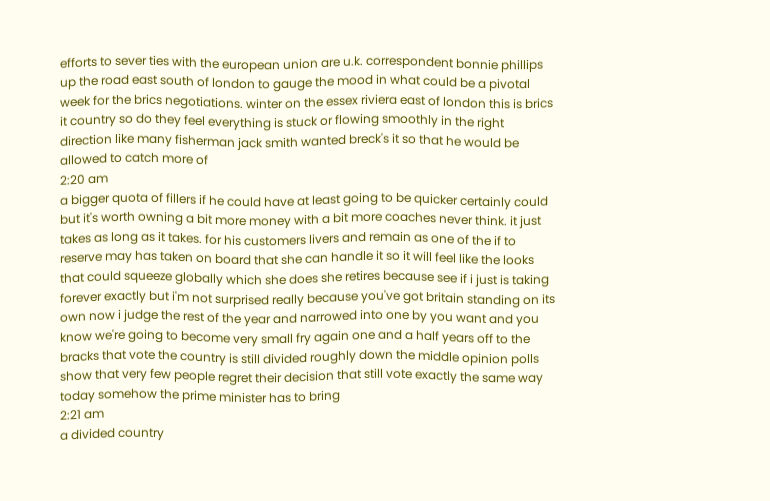efforts to sever ties with the european union are u.k. correspondent bonnie phillips up the road east south of london to gauge the mood in what could be a pivotal week for the brics negotiations. winter on the essex riviera east of london this is brics it country so do they feel everything is stuck or flowing smoothly in the right direction like many fisherman jack smith wanted breck's it so that he would be allowed to catch more of
2:20 am
a bigger quota of fillers if he could have at least going to be quicker certainly could but it's worth owning a bit more money with a bit more coaches never think. it just takes as long as it takes. for his customers livers and remain as one of the if to reserve may has taken on board that she can handle it so it will feel like the looks that could squeeze globally which she does she retires because see if i just is taking forever exactly but i'm not surprised really because you've got britain standing on its own now i judge the rest of the year and narrowed into one by you want and you know we're going to become very small fry again one and a half years off to the bracks that vote the country is still divided roughly down the middle opinion polls show that very few people regret their decision that still vote exactly the same way today somehow the prime minister has to bring
2:21 am
a divided country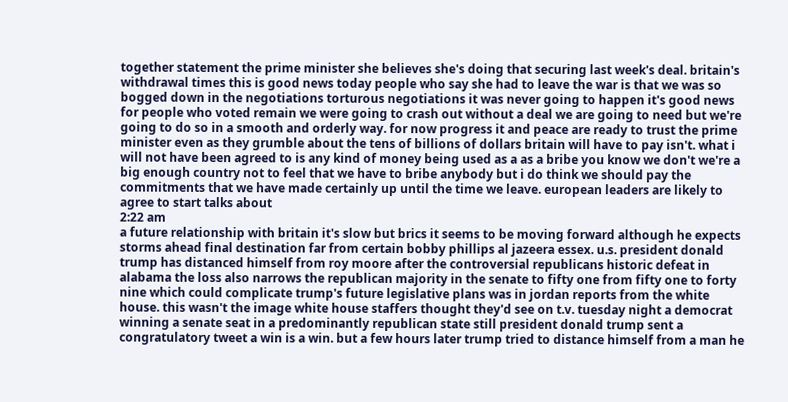together statement the prime minister she believes she's doing that securing last week's deal. britain's withdrawal times this is good news today people who say she had to leave the war is that we was so bogged down in the negotiations torturous negotiations it was never going to happen it's good news for people who voted remain we were going to crash out without a deal we are going to need but we're going to do so in a smooth and orderly way. for now progress it and peace are ready to trust the prime minister even as they grumble about the tens of billions of dollars britain will have to pay isn't. what i will not have been agreed to is any kind of money being used as a as a bribe you know we don't we're a big enough country not to feel that we have to bribe anybody but i do think we should pay the commitments that we have made certainly up until the time we leave. european leaders are likely to agree to start talks about
2:22 am
a future relationship with britain it's slow but brics it seems to be moving forward although he expects storms ahead final destination far from certain bobby phillips al jazeera essex. u.s. president donald trump has distanced himself from roy moore after the controversial republicans historic defeat in alabama the loss also narrows the republican majority in the senate to fifty one from fifty one to forty nine which could complicate trump's future legislative plans was in jordan reports from the white house. this wasn't the image white house staffers thought they'd see on t.v. tuesday night a democrat winning a senate seat in a predominantly republican state still president donald trump sent a congratulatory tweet a win is a win. but a few hours later trump tried to distance himself from a man he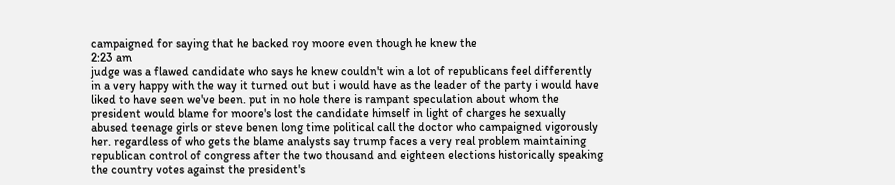campaigned for saying that he backed roy moore even though he knew the
2:23 am
judge was a flawed candidate who says he knew couldn't win a lot of republicans feel differently in a very happy with the way it turned out but i would have as the leader of the party i would have liked to have seen we've been. put in no hole there is rampant speculation about whom the president would blame for moore's lost the candidate himself in light of charges he sexually abused teenage girls or steve benen long time political call the doctor who campaigned vigorously her. regardless of who gets the blame analysts say trump faces a very real problem maintaining republican control of congress after the two thousand and eighteen elections historically speaking the country votes against the president's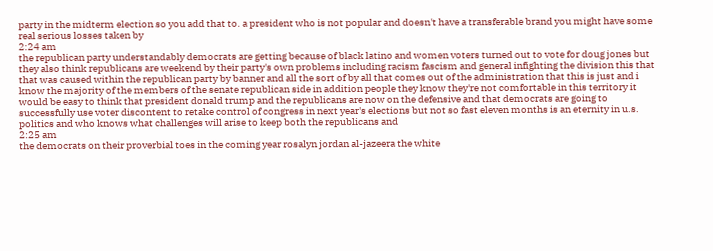party in the midterm election so you add that to. a president who is not popular and doesn't have a transferable brand you might have some real serious losses taken by
2:24 am
the republican party understandably democrats are getting because of black latino and women voters turned out to vote for doug jones but they also think republicans are weekend by their party's own problems including racism fascism and general infighting the division this that that was caused within the republican party by banner and all the sort of by all that comes out of the administration that this is just and i know the majority of the members of the senate republican side in addition people they know they're not comfortable in this territory it would be easy to think that president donald trump and the republicans are now on the defensive and that democrats are going to successfully use voter discontent to retake control of congress in next year's elections but not so fast eleven months is an eternity in u.s. politics and who knows what challenges will arise to keep both the republicans and
2:25 am
the democrats on their proverbial toes in the coming year rosalyn jordan al-jazeera the white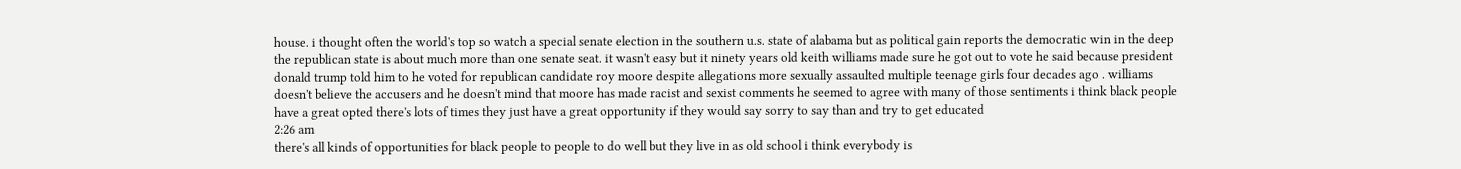house. i thought often the world's top so watch a special senate election in the southern u.s. state of alabama but as political gain reports the democratic win in the deep the republican state is about much more than one senate seat. it wasn't easy but it ninety years old keith williams made sure he got out to vote he said because president donald trump told him to he voted for republican candidate roy moore despite allegations more sexually assaulted multiple teenage girls four decades ago . williams doesn't believe the accusers and he doesn't mind that moore has made racist and sexist comments he seemed to agree with many of those sentiments i think black people have a great opted there's lots of times they just have a great opportunity if they would say sorry to say than and try to get educated
2:26 am
there's all kinds of opportunities for black people to people to do well but they live in as old school i think everybody is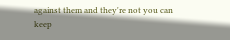against them and they're not you can keep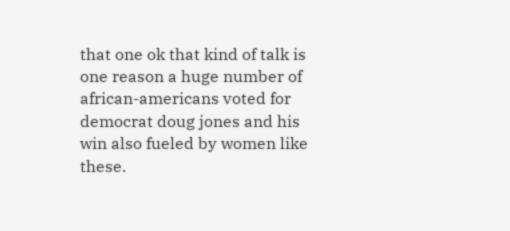that one ok that kind of talk is one reason a huge number of african-americans voted for democrat doug jones and his win also fueled by women like these.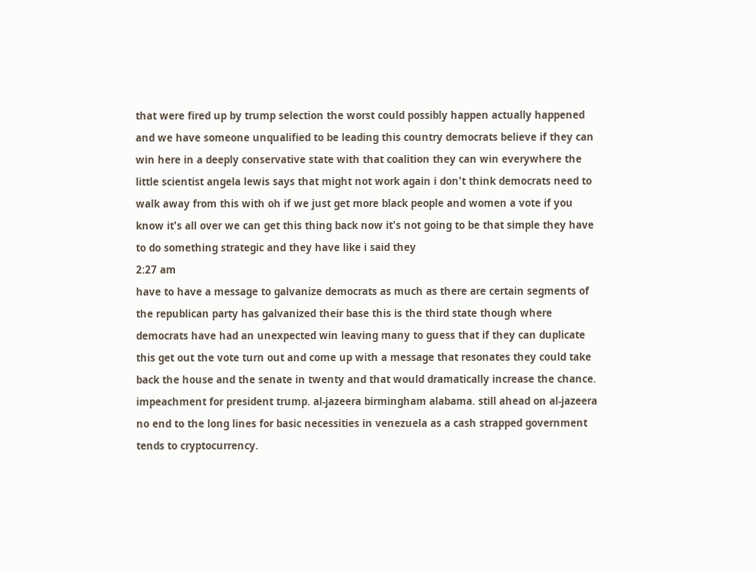that were fired up by trump selection the worst could possibly happen actually happened and we have someone unqualified to be leading this country democrats believe if they can win here in a deeply conservative state with that coalition they can win everywhere the little scientist angela lewis says that might not work again i don't think democrats need to walk away from this with oh if we just get more black people and women a vote if you know it's all over we can get this thing back now it's not going to be that simple they have to do something strategic and they have like i said they
2:27 am
have to have a message to galvanize democrats as much as there are certain segments of the republican party has galvanized their base this is the third state though where democrats have had an unexpected win leaving many to guess that if they can duplicate this get out the vote turn out and come up with a message that resonates they could take back the house and the senate in twenty and that would dramatically increase the chance. impeachment for president trump. al-jazeera birmingham alabama. still ahead on al-jazeera no end to the long lines for basic necessities in venezuela as a cash strapped government tends to cryptocurrency.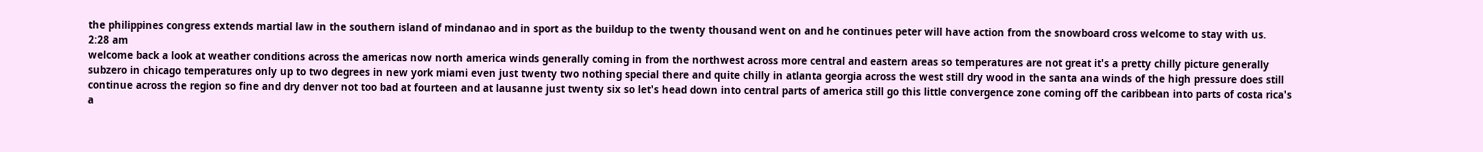the philippines congress extends martial law in the southern island of mindanao and in sport as the buildup to the twenty thousand went on and he continues peter will have action from the snowboard cross welcome to stay with us.
2:28 am
welcome back a look at weather conditions across the americas now north america winds generally coming in from the northwest across more central and eastern areas so temperatures are not great it's a pretty chilly picture generally subzero in chicago temperatures only up to two degrees in new york miami even just twenty two nothing special there and quite chilly in atlanta georgia across the west still dry wood in the santa ana winds of the high pressure does still continue across the region so fine and dry denver not too bad at fourteen and at lausanne just twenty six so let's head down into central parts of america still go this little convergence zone coming off the caribbean into parts of costa rica's a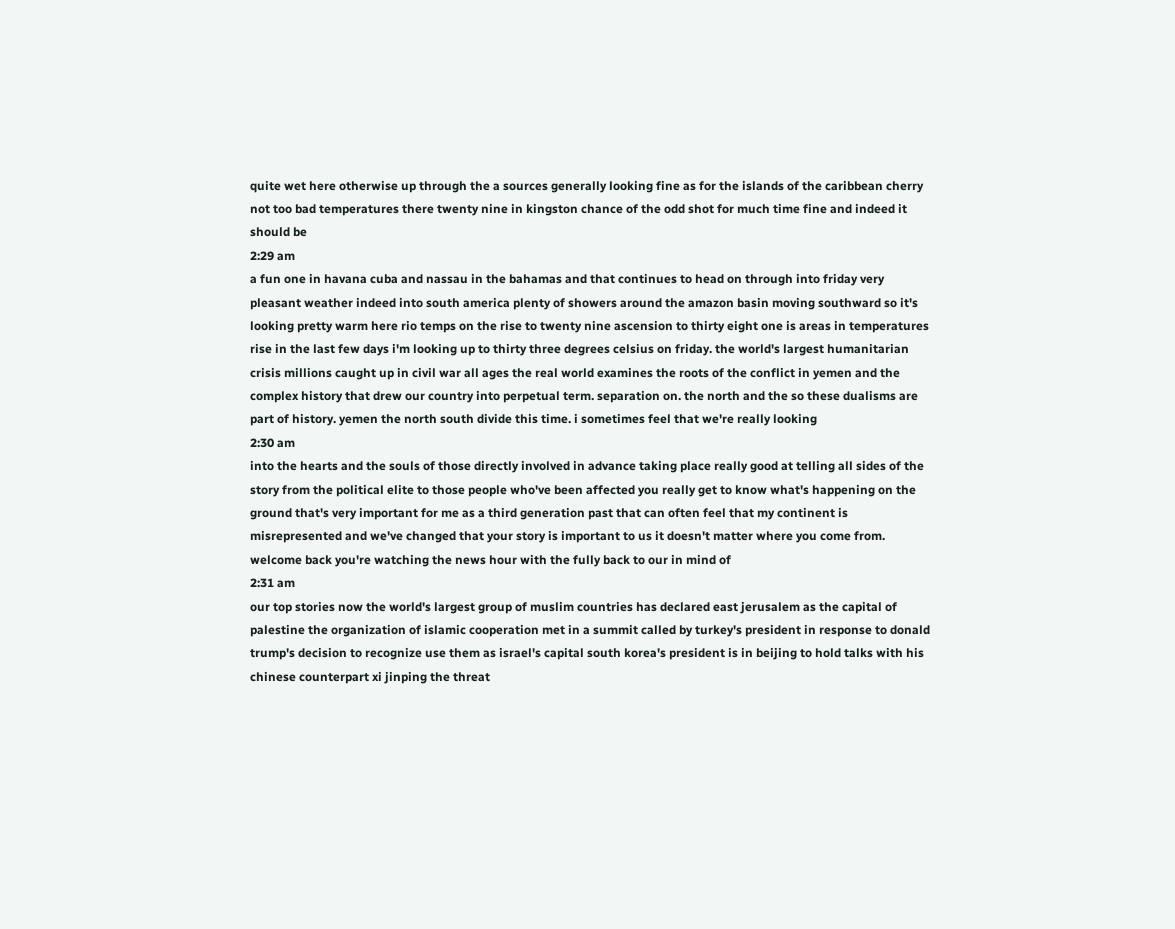quite wet here otherwise up through the a sources generally looking fine as for the islands of the caribbean cherry not too bad temperatures there twenty nine in kingston chance of the odd shot for much time fine and indeed it should be
2:29 am
a fun one in havana cuba and nassau in the bahamas and that continues to head on through into friday very pleasant weather indeed into south america plenty of showers around the amazon basin moving southward so it's looking pretty warm here rio temps on the rise to twenty nine ascension to thirty eight one is areas in temperatures rise in the last few days i'm looking up to thirty three degrees celsius on friday. the world's largest humanitarian crisis millions caught up in civil war all ages the real world examines the roots of the conflict in yemen and the complex history that drew our country into perpetual term. separation on. the north and the so these dualisms are part of history. yemen the north south divide this time. i sometimes feel that we're really looking
2:30 am
into the hearts and the souls of those directly involved in advance taking place really good at telling all sides of the story from the political elite to those people who've been affected you really get to know what's happening on the ground that's very important for me as a third generation past that can often feel that my continent is misrepresented and we've changed that your story is important to us it doesn't matter where you come from. welcome back you're watching the news hour with the fully back to our in mind of
2:31 am
our top stories now the world's largest group of muslim countries has declared east jerusalem as the capital of palestine the organization of islamic cooperation met in a summit called by turkey's president in response to donald trump's decision to recognize use them as israel's capital south korea's president is in beijing to hold talks with his chinese counterpart xi jinping the threat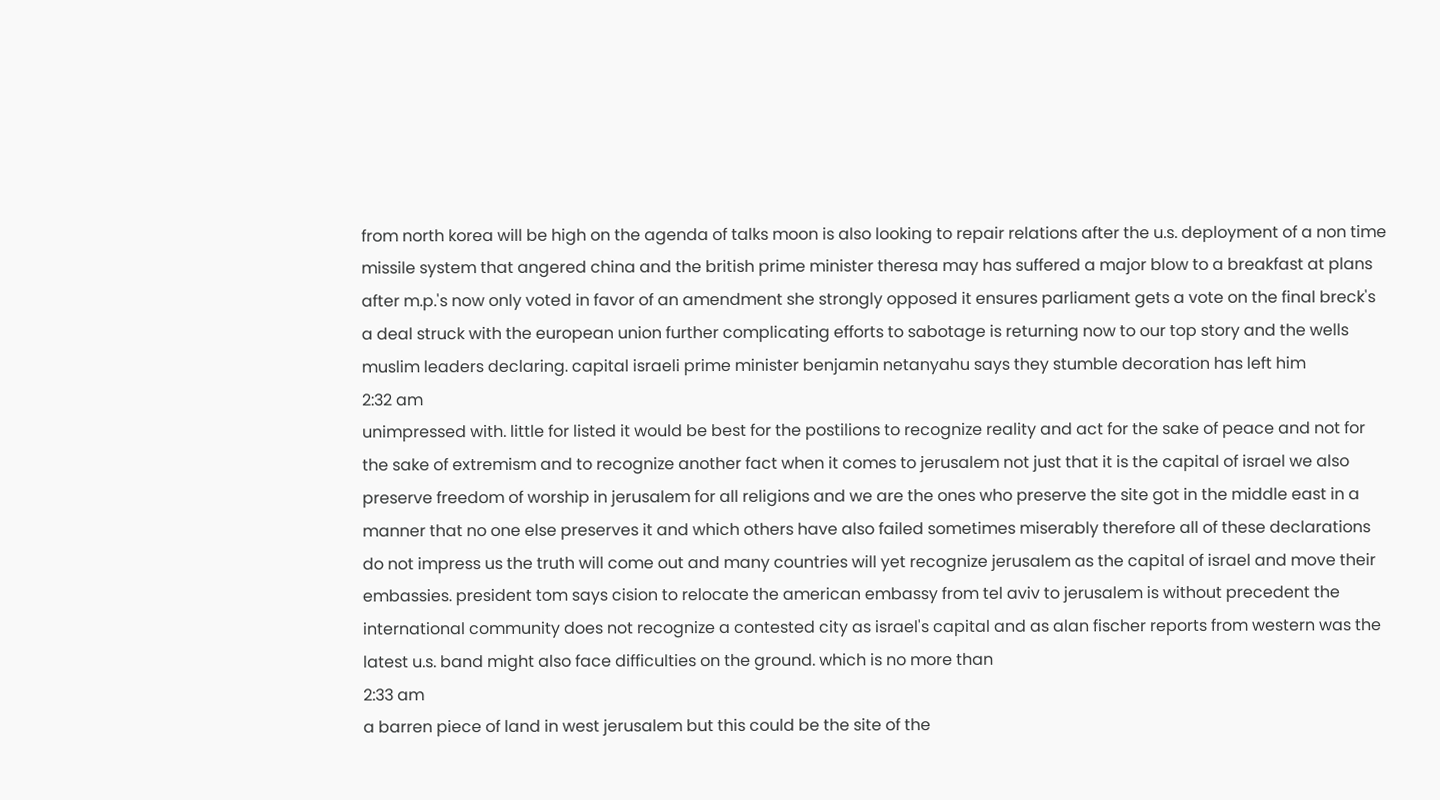from north korea will be high on the agenda of talks moon is also looking to repair relations after the u.s. deployment of a non time missile system that angered china and the british prime minister theresa may has suffered a major blow to a breakfast at plans after m.p.'s now only voted in favor of an amendment she strongly opposed it ensures parliament gets a vote on the final breck's a deal struck with the european union further complicating efforts to sabotage is returning now to our top story and the wells muslim leaders declaring. capital israeli prime minister benjamin netanyahu says they stumble decoration has left him
2:32 am
unimpressed with. little for listed it would be best for the postilions to recognize reality and act for the sake of peace and not for the sake of extremism and to recognize another fact when it comes to jerusalem not just that it is the capital of israel we also preserve freedom of worship in jerusalem for all religions and we are the ones who preserve the site got in the middle east in a manner that no one else preserves it and which others have also failed sometimes miserably therefore all of these declarations do not impress us the truth will come out and many countries will yet recognize jerusalem as the capital of israel and move their embassies. president tom says cision to relocate the american embassy from tel aviv to jerusalem is without precedent the international community does not recognize a contested city as israel's capital and as alan fischer reports from western was the latest u.s. band might also face difficulties on the ground. which is no more than
2:33 am
a barren piece of land in west jerusalem but this could be the site of the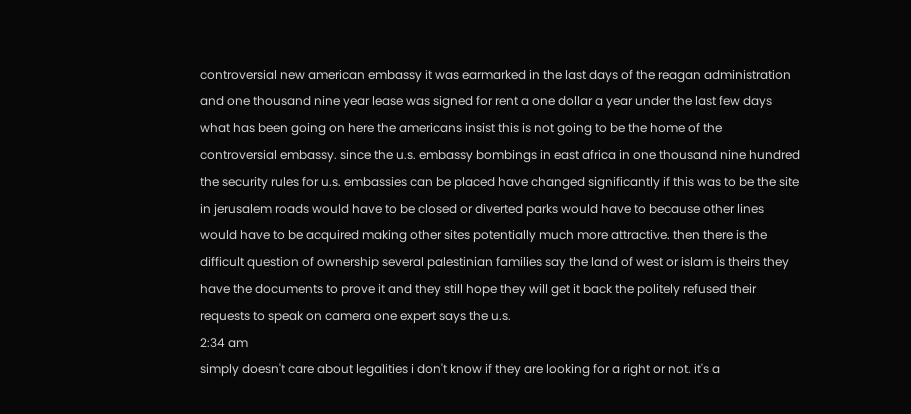controversial new american embassy it was earmarked in the last days of the reagan administration and one thousand nine year lease was signed for rent a one dollar a year under the last few days what has been going on here the americans insist this is not going to be the home of the controversial embassy. since the u.s. embassy bombings in east africa in one thousand nine hundred the security rules for u.s. embassies can be placed have changed significantly if this was to be the site in jerusalem roads would have to be closed or diverted parks would have to because other lines would have to be acquired making other sites potentially much more attractive. then there is the difficult question of ownership several palestinian families say the land of west or islam is theirs they have the documents to prove it and they still hope they will get it back the politely refused their requests to speak on camera one expert says the u.s.
2:34 am
simply doesn't care about legalities i don't know if they are looking for a right or not. it's a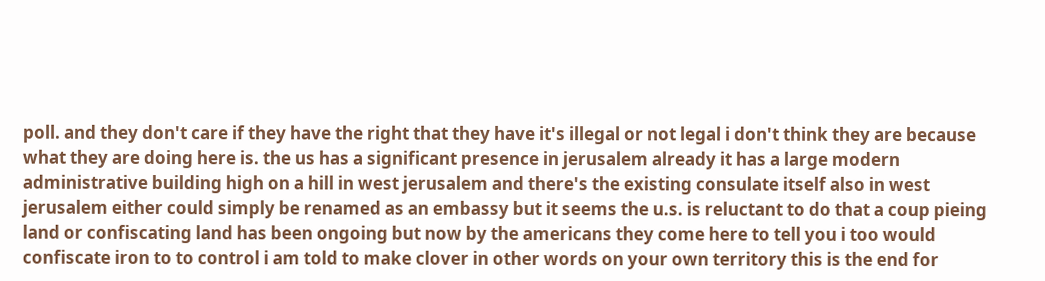poll. and they don't care if they have the right that they have it's illegal or not legal i don't think they are because what they are doing here is. the us has a significant presence in jerusalem already it has a large modern administrative building high on a hill in west jerusalem and there's the existing consulate itself also in west jerusalem either could simply be renamed as an embassy but it seems the u.s. is reluctant to do that a coup pieing land or confiscating land has been ongoing but now by the americans they come here to tell you i too would confiscate iron to to control i am told to make clover in other words on your own territory this is the end for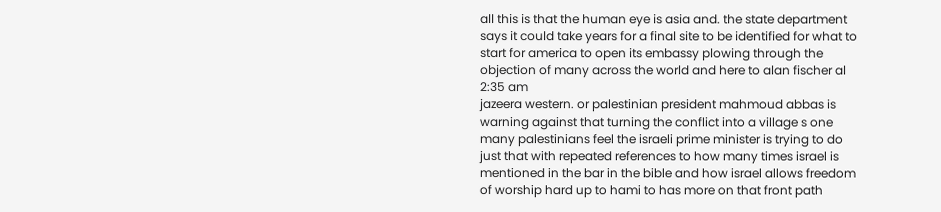all this is that the human eye is asia and. the state department says it could take years for a final site to be identified for what to start for america to open its embassy plowing through the objection of many across the world and here to alan fischer al
2:35 am
jazeera western. or palestinian president mahmoud abbas is warning against that turning the conflict into a village s one many palestinians feel the israeli prime minister is trying to do just that with repeated references to how many times israel is mentioned in the bar in the bible and how israel allows freedom of worship hard up to hami to has more on that front path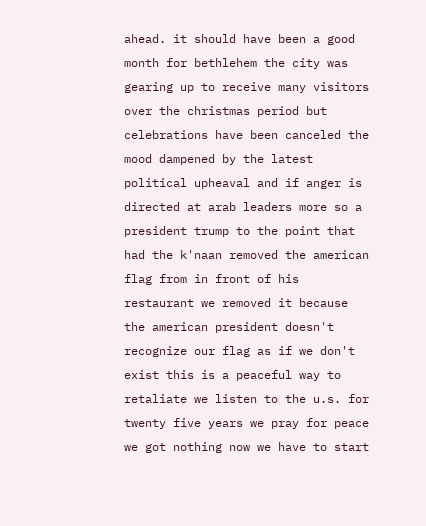ahead. it should have been a good month for bethlehem the city was gearing up to receive many visitors over the christmas period but celebrations have been canceled the mood dampened by the latest political upheaval and if anger is directed at arab leaders more so a president trump to the point that had the k'naan removed the american flag from in front of his restaurant we removed it because the american president doesn't recognize our flag as if we don't exist this is a peaceful way to retaliate we listen to the u.s. for twenty five years we pray for peace we got nothing now we have to start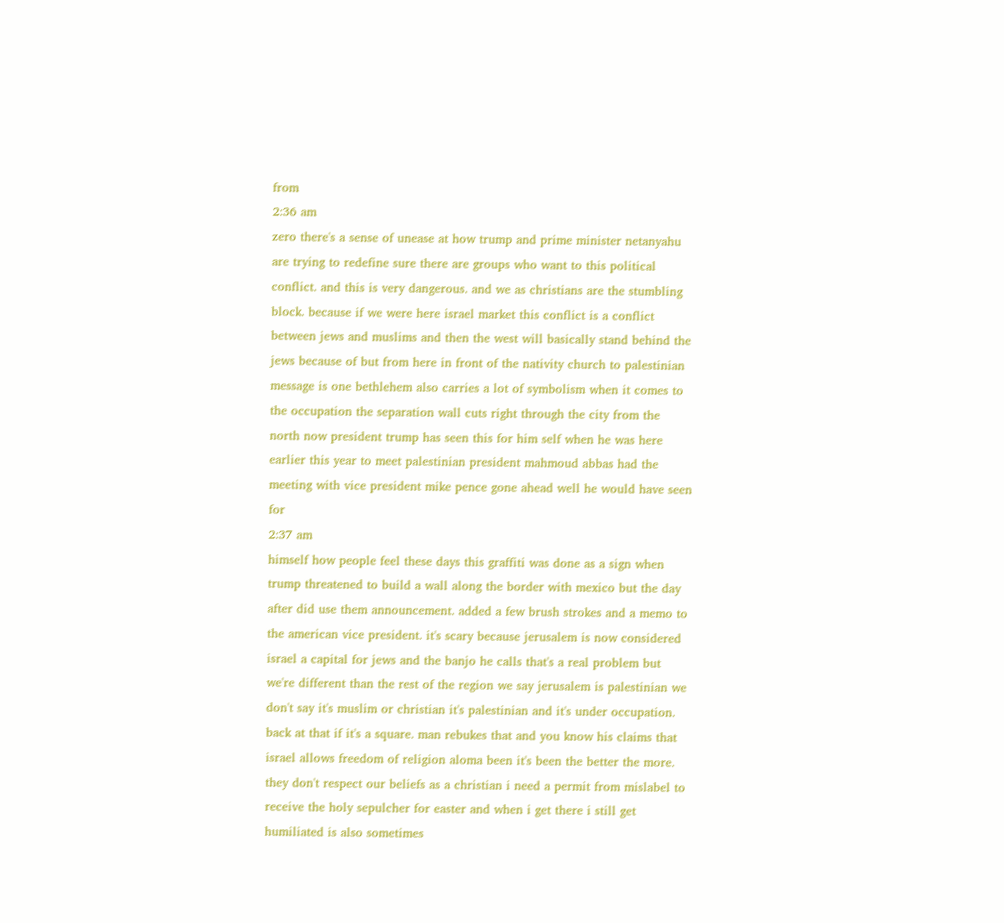from
2:36 am
zero there's a sense of unease at how trump and prime minister netanyahu are trying to redefine sure there are groups who want to this political conflict. and this is very dangerous. and we as christians are the stumbling block. because if we were here israel market this conflict is a conflict between jews and muslims and then the west will basically stand behind the jews because of but from here in front of the nativity church to palestinian message is one bethlehem also carries a lot of symbolism when it comes to the occupation the separation wall cuts right through the city from the north now president trump has seen this for him self when he was here earlier this year to meet palestinian president mahmoud abbas had the meeting with vice president mike pence gone ahead well he would have seen for
2:37 am
himself how people feel these days this graffiti was done as a sign when trump threatened to build a wall along the border with mexico but the day after did use them announcement. added a few brush strokes and a memo to the american vice president. it's scary because jerusalem is now considered israel a capital for jews and the banjo he calls that's a real problem but we're different than the rest of the region we say jerusalem is palestinian we don't say it's muslim or christian it's palestinian and it's under occupation. back at that if it's a square. man rebukes that and you know his claims that israel allows freedom of religion aloma been it's been the better the more. they don't respect our beliefs as a christian i need a permit from mislabel to receive the holy sepulcher for easter and when i get there i still get humiliated is also sometimes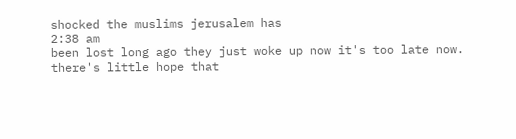shocked the muslims jerusalem has
2:38 am
been lost long ago they just woke up now it's too late now. there's little hope that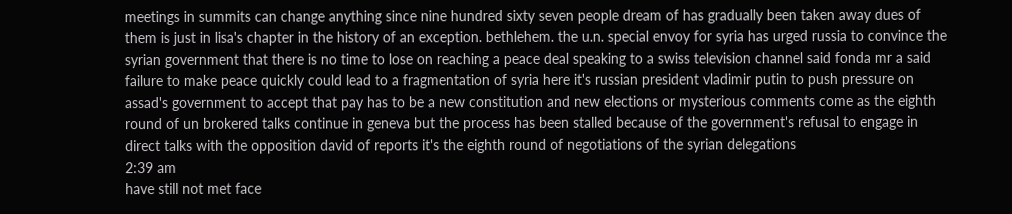meetings in summits can change anything since nine hundred sixty seven people dream of has gradually been taken away dues of them is just in lisa's chapter in the history of an exception. bethlehem. the u.n. special envoy for syria has urged russia to convince the syrian government that there is no time to lose on reaching a peace deal speaking to a swiss television channel said fonda mr a said failure to make peace quickly could lead to a fragmentation of syria here it's russian president vladimir putin to push pressure on assad's government to accept that pay has to be a new constitution and new elections or mysterious comments come as the eighth round of un brokered talks continue in geneva but the process has been stalled because of the government's refusal to engage in direct talks with the opposition david of reports it's the eighth round of negotiations of the syrian delegations
2:39 am
have still not met face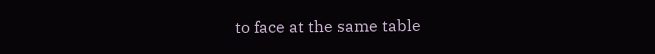to face at the same table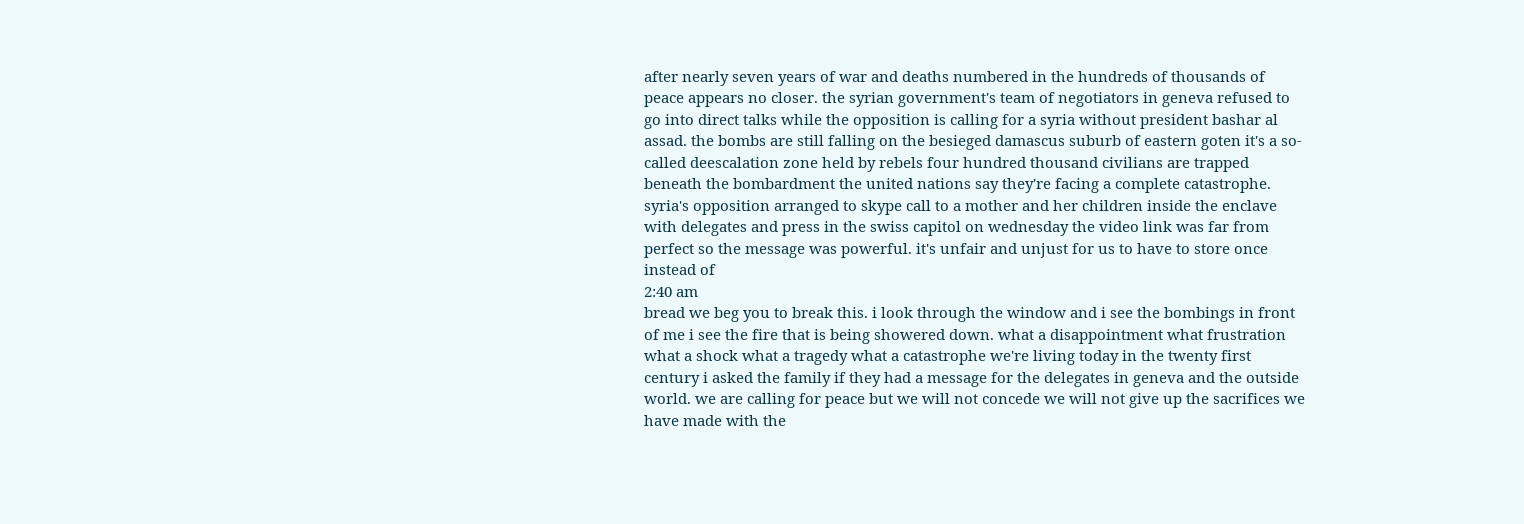after nearly seven years of war and deaths numbered in the hundreds of thousands of peace appears no closer. the syrian government's team of negotiators in geneva refused to go into direct talks while the opposition is calling for a syria without president bashar al assad. the bombs are still falling on the besieged damascus suburb of eastern goten it's a so-called deescalation zone held by rebels four hundred thousand civilians are trapped beneath the bombardment the united nations say they're facing a complete catastrophe. syria's opposition arranged to skype call to a mother and her children inside the enclave with delegates and press in the swiss capitol on wednesday the video link was far from perfect so the message was powerful. it's unfair and unjust for us to have to store once instead of
2:40 am
bread we beg you to break this. i look through the window and i see the bombings in front of me i see the fire that is being showered down. what a disappointment what frustration what a shock what a tragedy what a catastrophe we're living today in the twenty first century i asked the family if they had a message for the delegates in geneva and the outside world. we are calling for peace but we will not concede we will not give up the sacrifices we have made with the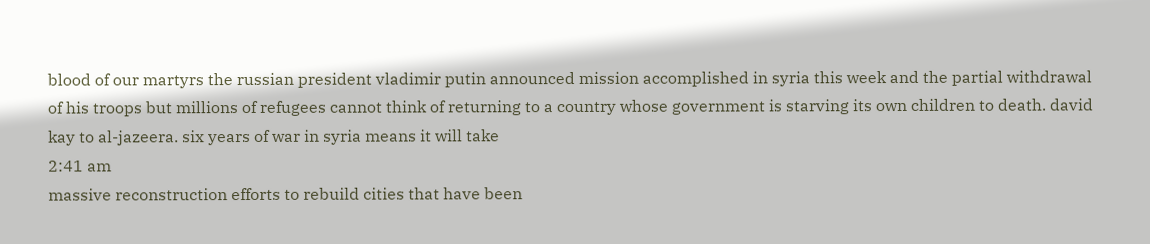blood of our martyrs the russian president vladimir putin announced mission accomplished in syria this week and the partial withdrawal of his troops but millions of refugees cannot think of returning to a country whose government is starving its own children to death. david kay to al-jazeera. six years of war in syria means it will take
2:41 am
massive reconstruction efforts to rebuild cities that have been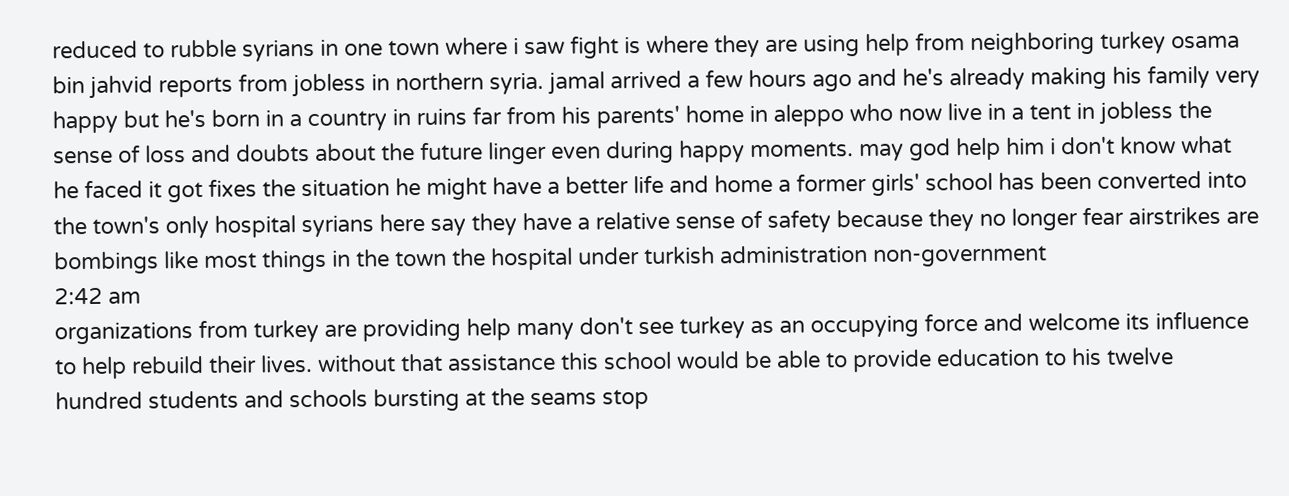reduced to rubble syrians in one town where i saw fight is where they are using help from neighboring turkey osama bin jahvid reports from jobless in northern syria. jamal arrived a few hours ago and he's already making his family very happy but he's born in a country in ruins far from his parents' home in aleppo who now live in a tent in jobless the sense of loss and doubts about the future linger even during happy moments. may god help him i don't know what he faced it got fixes the situation he might have a better life and home a former girls' school has been converted into the town's only hospital syrians here say they have a relative sense of safety because they no longer fear airstrikes are bombings like most things in the town the hospital under turkish administration non-government
2:42 am
organizations from turkey are providing help many don't see turkey as an occupying force and welcome its influence to help rebuild their lives. without that assistance this school would be able to provide education to his twelve hundred students and schools bursting at the seams stop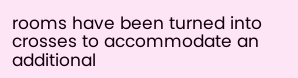rooms have been turned into crosses to accommodate an additional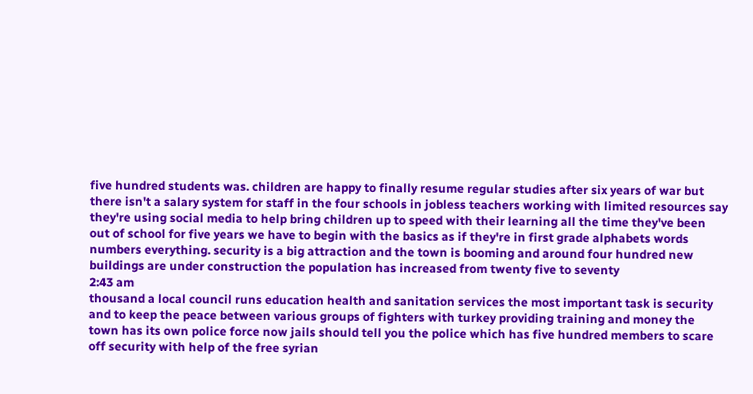five hundred students was. children are happy to finally resume regular studies after six years of war but there isn't a salary system for staff in the four schools in jobless teachers working with limited resources say they're using social media to help bring children up to speed with their learning all the time they've been out of school for five years we have to begin with the basics as if they're in first grade alphabets words numbers everything. security is a big attraction and the town is booming and around four hundred new buildings are under construction the population has increased from twenty five to seventy
2:43 am
thousand a local council runs education health and sanitation services the most important task is security and to keep the peace between various groups of fighters with turkey providing training and money the town has its own police force now jails should tell you the police which has five hundred members to scare off security with help of the free syrian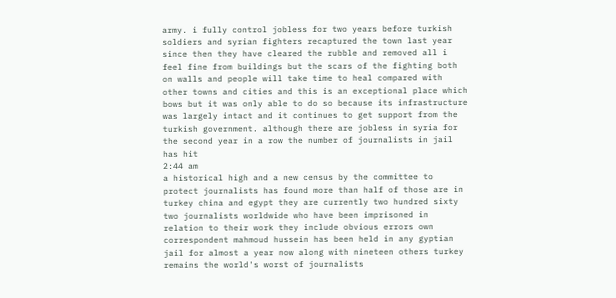army. i fully control jobless for two years before turkish soldiers and syrian fighters recaptured the town last year since then they have cleared the rubble and removed all i feel fine from buildings but the scars of the fighting both on walls and people will take time to heal compared with other towns and cities and this is an exceptional place which bows but it was only able to do so because its infrastructure was largely intact and it continues to get support from the turkish government. although there are jobless in syria for the second year in a row the number of journalists in jail has hit
2:44 am
a historical high and a new census by the committee to protect journalists has found more than half of those are in turkey china and egypt they are currently two hundred sixty two journalists worldwide who have been imprisoned in relation to their work they include obvious errors own correspondent mahmoud hussein has been held in any gyptian jail for almost a year now along with nineteen others turkey remains the world's worst of journalists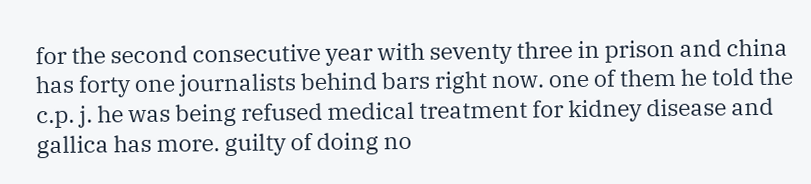for the second consecutive year with seventy three in prison and china has forty one journalists behind bars right now. one of them he told the c.p. j. he was being refused medical treatment for kidney disease and gallica has more. guilty of doing no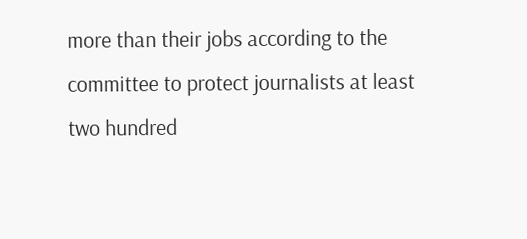more than their jobs according to the committee to protect journalists at least two hundred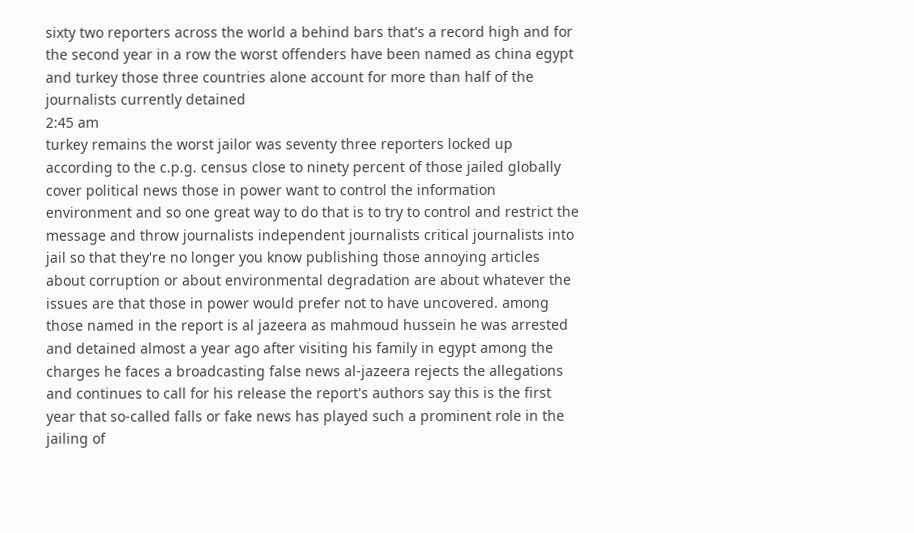sixty two reporters across the world a behind bars that's a record high and for the second year in a row the worst offenders have been named as china egypt and turkey those three countries alone account for more than half of the journalists currently detained
2:45 am
turkey remains the worst jailor was seventy three reporters locked up according to the c.p.g. census close to ninety percent of those jailed globally cover political news those in power want to control the information environment and so one great way to do that is to try to control and restrict the message and throw journalists independent journalists critical journalists into jail so that they're no longer you know publishing those annoying articles about corruption or about environmental degradation are about whatever the issues are that those in power would prefer not to have uncovered. among those named in the report is al jazeera as mahmoud hussein he was arrested and detained almost a year ago after visiting his family in egypt among the charges he faces a broadcasting false news al-jazeera rejects the allegations and continues to call for his release the report's authors say this is the first year that so-called falls or fake news has played such a prominent role in the jailing of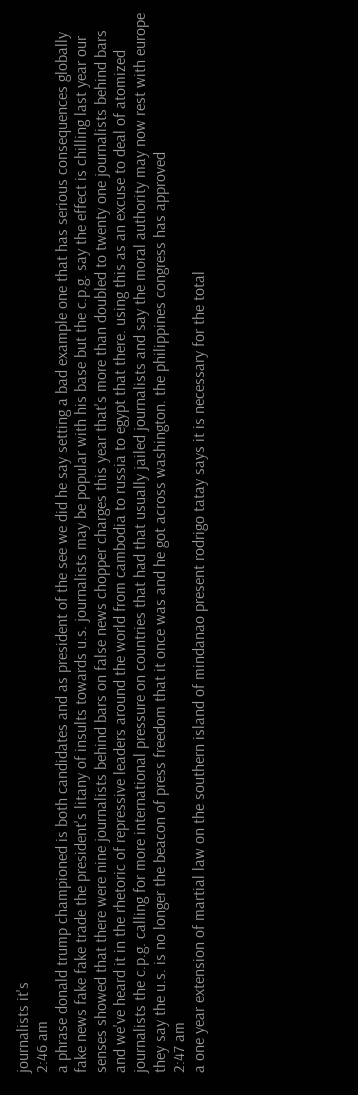journalists it's
2:46 am
a phrase donald trump championed is both candidates and as president of the see we did he say setting a bad example one that has serious consequences globally fake news fake fake trade the president's litany of insults towards u.s. journalists may be popular with his base but the c.p.g. say the effect is chilling last year our senses showed that there were nine journalists behind bars on false news chopper charges this year that's more than doubled to twenty one journalists behind bars and we've heard it in the rhetoric of repressive leaders around the world from cambodia to russia to egypt that there. using this as an excuse to deal of atomized journalists the c.p.g. calling for more international pressure on countries that had that usually jailed journalists and say the moral authority may now rest with europe they say the u.s. is no longer the beacon of press freedom that it once was and he got across washington. the philippines congress has approved
2:47 am
a one year extension of martial law on the southern island of mindanao present rodrigo tatay says it is necessary for the total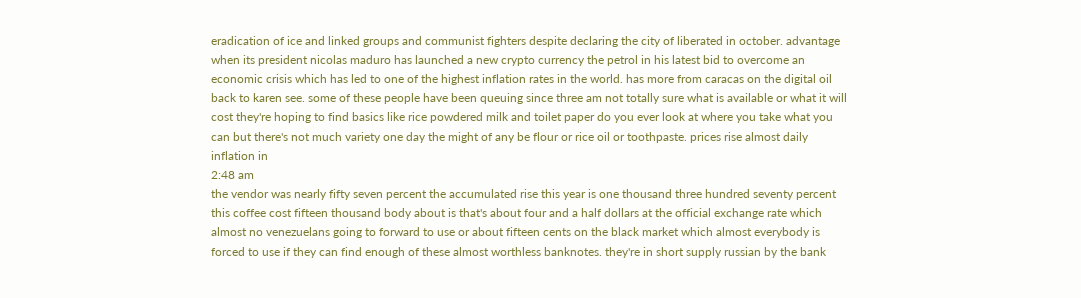eradication of ice and linked groups and communist fighters despite declaring the city of liberated in october. advantage when its president nicolas maduro has launched a new crypto currency the petrol in his latest bid to overcome an economic crisis which has led to one of the highest inflation rates in the world. has more from caracas on the digital oil back to karen see. some of these people have been queuing since three am not totally sure what is available or what it will cost they're hoping to find basics like rice powdered milk and toilet paper do you ever look at where you take what you can but there's not much variety one day the might of any be flour or rice oil or toothpaste. prices rise almost daily inflation in
2:48 am
the vendor was nearly fifty seven percent the accumulated rise this year is one thousand three hundred seventy percent this coffee cost fifteen thousand body about is that's about four and a half dollars at the official exchange rate which almost no venezuelans going to forward to use or about fifteen cents on the black market which almost everybody is forced to use if they can find enough of these almost worthless banknotes. they're in short supply russian by the bank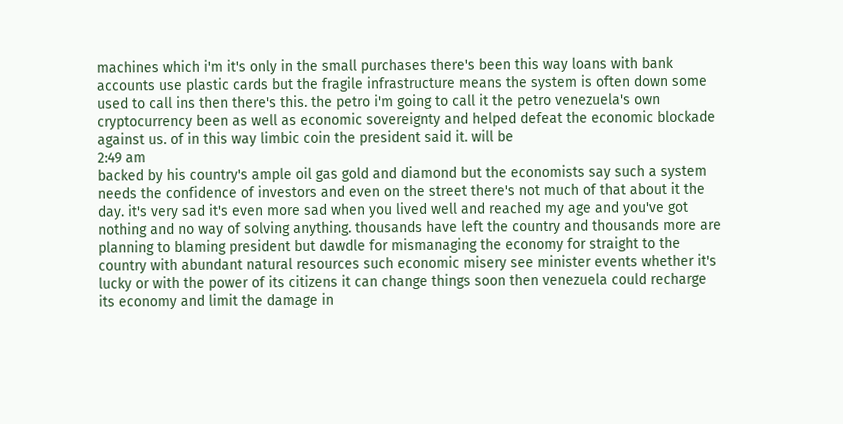machines which i'm it's only in the small purchases there's been this way loans with bank accounts use plastic cards but the fragile infrastructure means the system is often down some used to call ins then there's this. the petro i'm going to call it the petro venezuela's own cryptocurrency been as well as economic sovereignty and helped defeat the economic blockade against us. of in this way limbic coin the president said it. will be
2:49 am
backed by his country's ample oil gas gold and diamond but the economists say such a system needs the confidence of investors and even on the street there's not much of that about it the day. it's very sad it's even more sad when you lived well and reached my age and you've got nothing and no way of solving anything. thousands have left the country and thousands more are planning to blaming president but dawdle for mismanaging the economy for straight to the country with abundant natural resources such economic misery see minister events whether it's lucky or with the power of its citizens it can change things soon then venezuela could recharge its economy and limit the damage in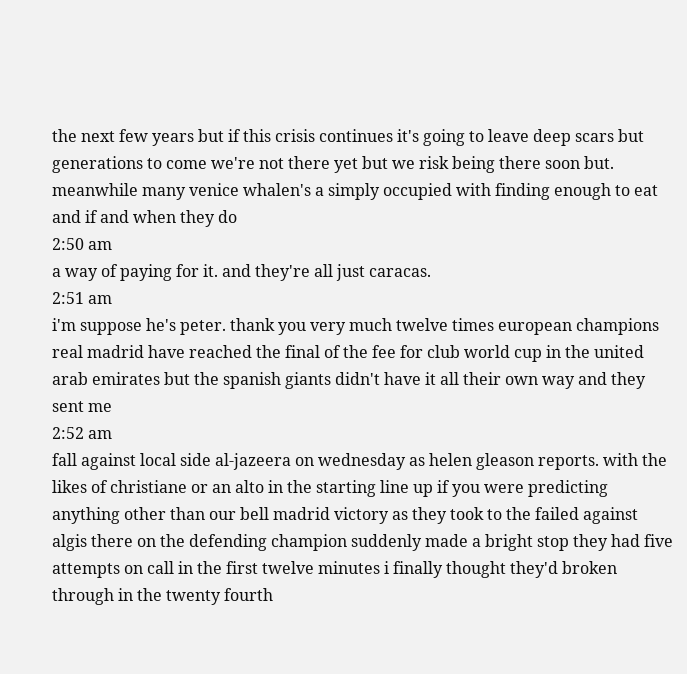the next few years but if this crisis continues it's going to leave deep scars but generations to come we're not there yet but we risk being there soon but. meanwhile many venice whalen's a simply occupied with finding enough to eat and if and when they do
2:50 am
a way of paying for it. and they're all just caracas.
2:51 am
i'm suppose he's peter. thank you very much twelve times european champions real madrid have reached the final of the fee for club world cup in the united arab emirates but the spanish giants didn't have it all their own way and they sent me
2:52 am
fall against local side al-jazeera on wednesday as helen gleason reports. with the likes of christiane or an alto in the starting line up if you were predicting anything other than our bell madrid victory as they took to the failed against algis there on the defending champion suddenly made a bright stop they had five attempts on call in the first twelve minutes i finally thought they'd broken through in the twenty fourth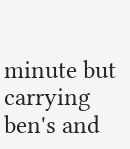minute but carrying ben's and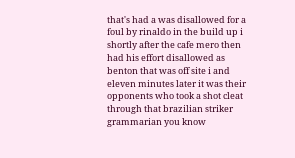that's had a was disallowed for a foul by rinaldo in the build up i shortly after the cafe mero then had his effort disallowed as benton that was off site i and eleven minutes later it was their opponents who took a shot cleat through that brazilian striker grammarian you know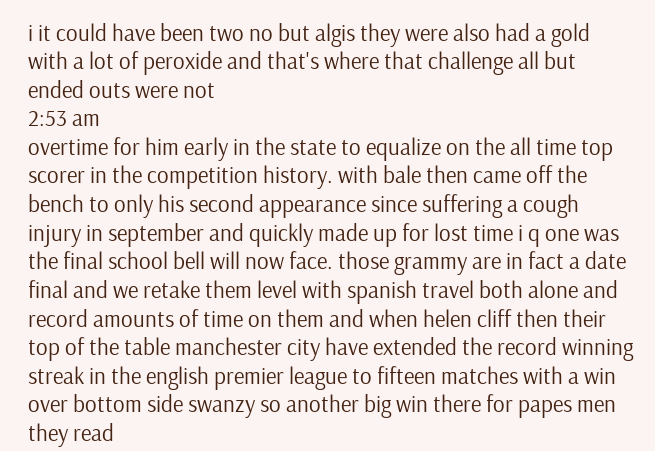i it could have been two no but algis they were also had a gold with a lot of peroxide and that's where that challenge all but ended outs were not
2:53 am
overtime for him early in the state to equalize on the all time top scorer in the competition history. with bale then came off the bench to only his second appearance since suffering a cough injury in september and quickly made up for lost time i q one was the final school bell will now face. those grammy are in fact a date final and we retake them level with spanish travel both alone and record amounts of time on them and when helen cliff then their top of the table manchester city have extended the record winning streak in the english premier league to fifteen matches with a win over bottom side swanzy so another big win there for papes men they read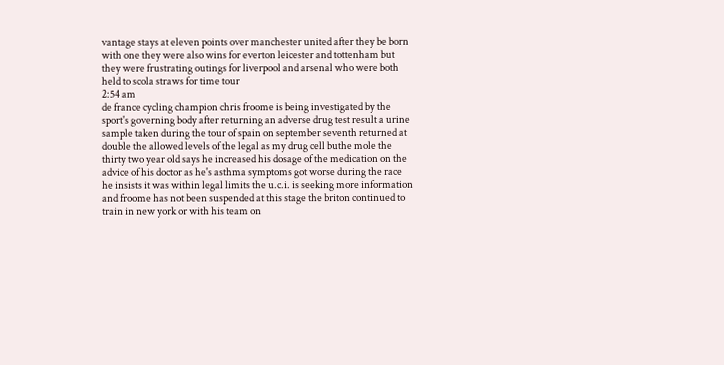vantage stays at eleven points over manchester united after they be born with one they were also wins for everton leicester and tottenham but they were frustrating outings for liverpool and arsenal who were both held to scola straws for time tour
2:54 am
de france cycling champion chris froome is being investigated by the sport's governing body after returning an adverse drug test result a urine sample taken during the tour of spain on september seventh returned at double the allowed levels of the legal as my drug cell buthe mole the thirty two year old says he increased his dosage of the medication on the advice of his doctor as he's asthma symptoms got worse during the race he insists it was within legal limits the u.c.i. is seeking more information and froome has not been suspended at this stage the briton continued to train in new york or with his team on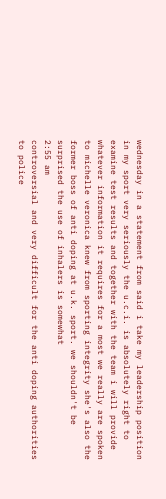wednesday in a statement from said i take my leadership position in my sport very seriously the u.c.i. is absolutely right to examine test results and together with the team i will provide whatever information it requires for a most we really are spoken to michelle veronica knew from sporting integrity she's also the former boss of anti doping at u.k. sport. we shouldn't be surprised the use of inhalers is somewhat
2:55 am
controversial and very difficult for the anti doping authorities to police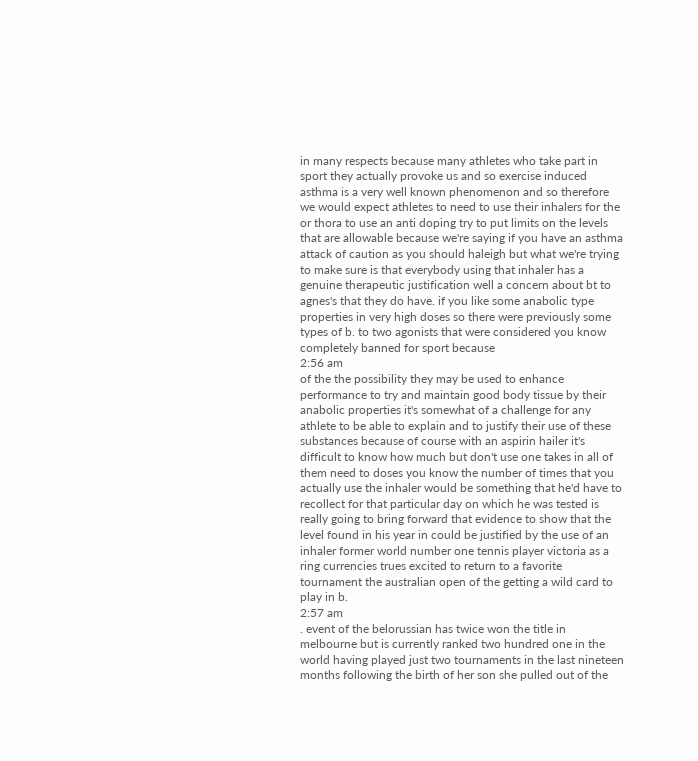in many respects because many athletes who take part in sport they actually provoke us and so exercise induced asthma is a very well known phenomenon and so therefore we would expect athletes to need to use their inhalers for the or thora to use an anti doping try to put limits on the levels that are allowable because we're saying if you have an asthma attack of caution as you should haleigh but what we're trying to make sure is that everybody using that inhaler has a genuine therapeutic justification well a concern about bt to agnes's that they do have. if you like some anabolic type properties in very high doses so there were previously some types of b. to two agonists that were considered you know completely banned for sport because
2:56 am
of the the possibility they may be used to enhance performance to try and maintain good body tissue by their anabolic properties it's somewhat of a challenge for any athlete to be able to explain and to justify their use of these substances because of course with an aspirin hailer it's difficult to know how much but don't use one takes in all of them need to doses you know the number of times that you actually use the inhaler would be something that he'd have to recollect for that particular day on which he was tested is really going to bring forward that evidence to show that the level found in his year in could be justified by the use of an inhaler former world number one tennis player victoria as a ring currencies trues excited to return to a favorite tournament the australian open of the getting a wild card to play in b.
2:57 am
. event of the belorussian has twice won the title in melbourne but is currently ranked two hundred one in the world having played just two tournaments in the last nineteen months following the birth of her son she pulled out of the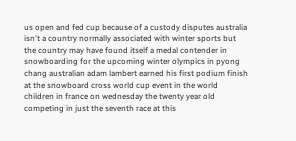us open and fed cup because of a custody disputes australia isn't a country normally associated with winter sports but the country may have found itself a medal contender in snowboarding for the upcoming winter olympics in pyong chang australian adam lambert earned his first podium finish at the snowboard cross world cup event in the world children in france on wednesday the twenty year old competing in just the seventh race at this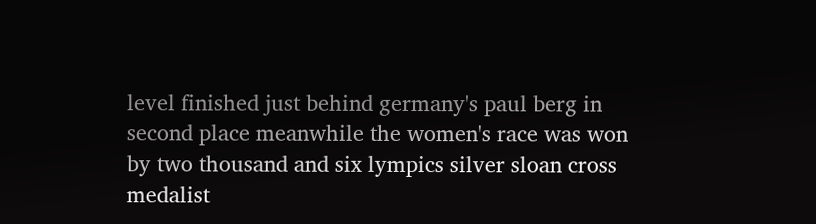level finished just behind germany's paul berg in second place meanwhile the women's race was won by two thousand and six lympics silver sloan cross medalist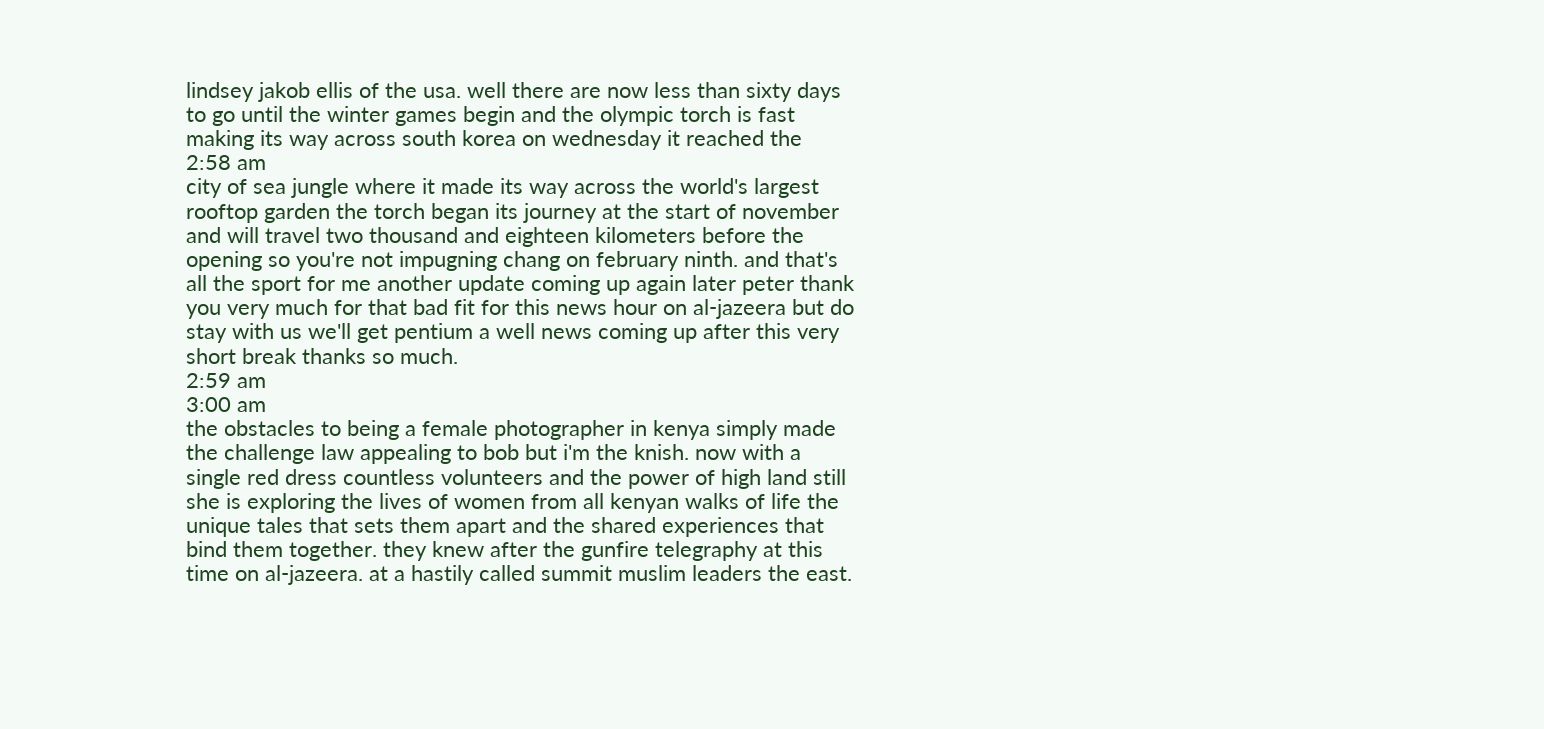lindsey jakob ellis of the usa. well there are now less than sixty days to go until the winter games begin and the olympic torch is fast making its way across south korea on wednesday it reached the
2:58 am
city of sea jungle where it made its way across the world's largest rooftop garden the torch began its journey at the start of november and will travel two thousand and eighteen kilometers before the opening so you're not impugning chang on february ninth. and that's all the sport for me another update coming up again later peter thank you very much for that bad fit for this news hour on al-jazeera but do stay with us we'll get pentium a well news coming up after this very short break thanks so much.
2:59 am
3:00 am
the obstacles to being a female photographer in kenya simply made the challenge law appealing to bob but i'm the knish. now with a single red dress countless volunteers and the power of high land still she is exploring the lives of women from all kenyan walks of life the unique tales that sets them apart and the shared experiences that bind them together. they knew after the gunfire telegraphy at this time on al-jazeera. at a hastily called summit muslim leaders the east.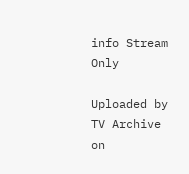info Stream Only

Uploaded by TV Archive on